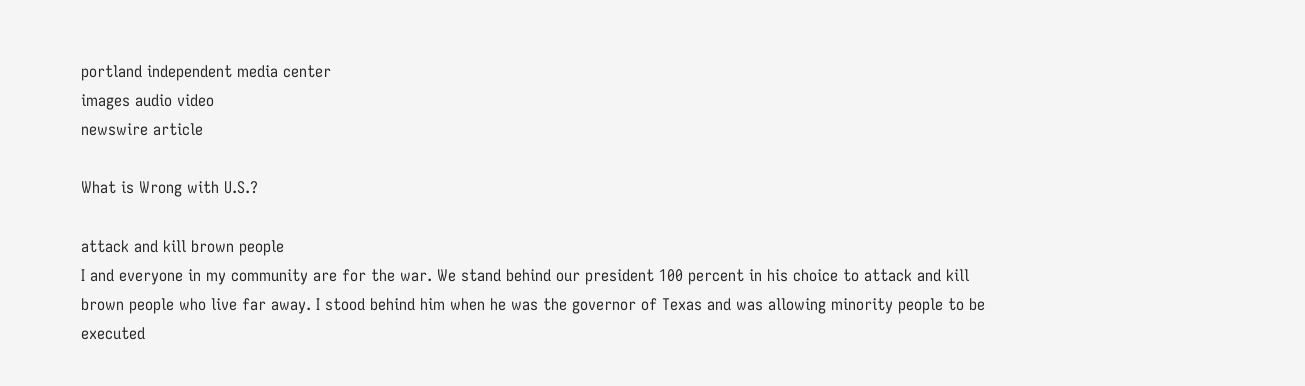portland independent media center
images audio video
newswire article

What is Wrong with U.S.?

attack and kill brown people
I and everyone in my community are for the war. We stand behind our president 100 percent in his choice to attack and kill brown people who live far away. I stood behind him when he was the governor of Texas and was allowing minority people to be executed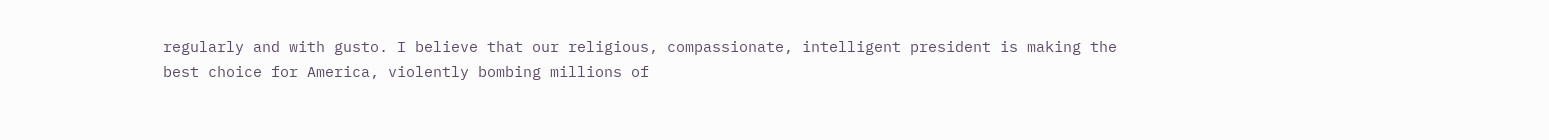regularly and with gusto. I believe that our religious, compassionate, intelligent president is making the best choice for America, violently bombing millions of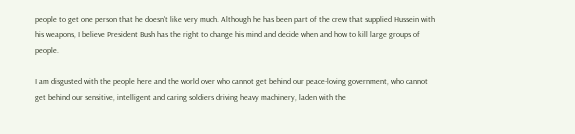people to get one person that he doesn't like very much. Although he has been part of the crew that supplied Hussein with his weapons, I believe President Bush has the right to change his mind and decide when and how to kill large groups of people.

I am disgusted with the people here and the world over who cannot get behind our peace-loving government, who cannot get behind our sensitive, intelligent and caring soldiers driving heavy machinery, laden with the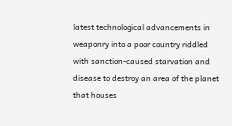latest technological advancements in weaponry into a poor country riddled with sanction-caused starvation and disease to destroy an area of the planet that houses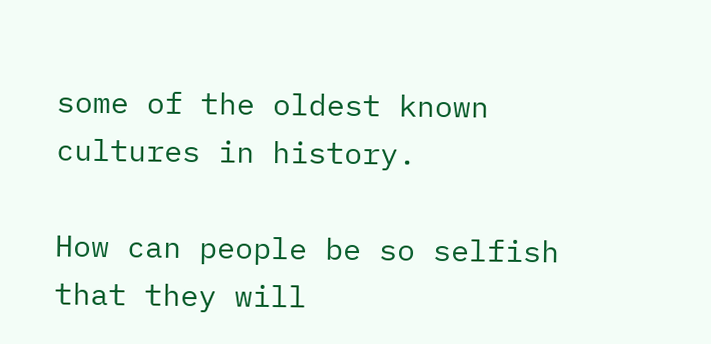some of the oldest known cultures in history.

How can people be so selfish that they will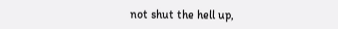not shut the hell up,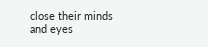close their minds and eyes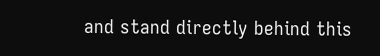and stand directly behind this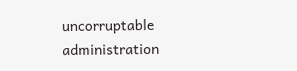uncorruptable administration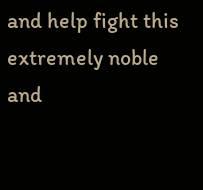and help fight this extremely noble and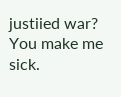justiied war? You make me sick.